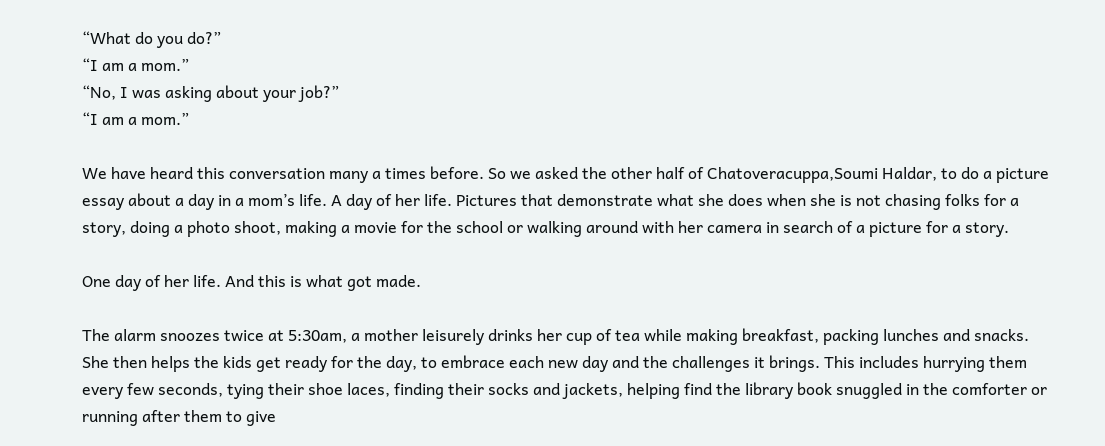“What do you do?”
“I am a mom.”
“No, I was asking about your job?”
“I am a mom.”

We have heard this conversation many a times before. So we asked the other half of Chatoveracuppa,Soumi Haldar, to do a picture essay about a day in a mom’s life. A day of her life. Pictures that demonstrate what she does when she is not chasing folks for a story, doing a photo shoot, making a movie for the school or walking around with her camera in search of a picture for a story.

One day of her life. And this is what got made.

The alarm snoozes twice at 5:30am, a mother leisurely drinks her cup of tea while making breakfast, packing lunches and snacks. She then helps the kids get ready for the day, to embrace each new day and the challenges it brings. This includes hurrying them every few seconds, tying their shoe laces, finding their socks and jackets, helping find the library book snuggled in the comforter or running after them to give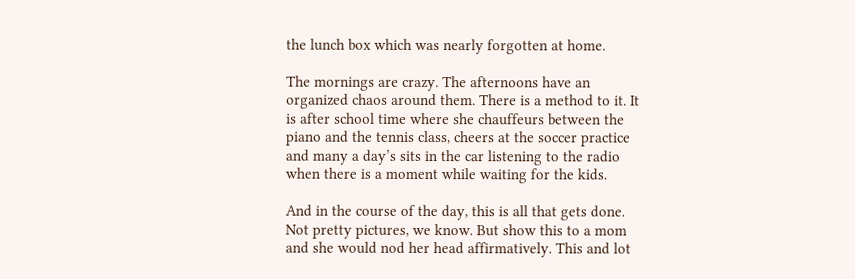the lunch box which was nearly forgotten at home.

The mornings are crazy. The afternoons have an organized chaos around them. There is a method to it. It is after school time where she chauffeurs between the piano and the tennis class, cheers at the soccer practice and many a day’s sits in the car listening to the radio when there is a moment while waiting for the kids.

And in the course of the day, this is all that gets done. Not pretty pictures, we know. But show this to a mom and she would nod her head affirmatively. This and lot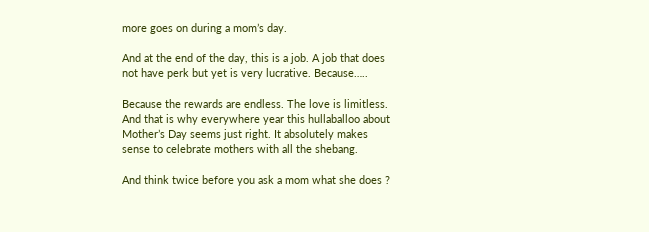more goes on during a mom’s day.

And at the end of the day, this is a job. A job that does not have perk but yet is very lucrative. Because…..

Because the rewards are endless. The love is limitless. And that is why everywhere year this hullaballoo about Mother’s Day seems just right. It absolutely makes sense to celebrate mothers with all the shebang.

And think twice before you ask a mom what she does ?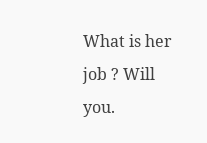What is her job ? Will you.